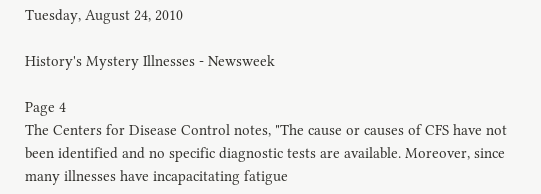Tuesday, August 24, 2010

History's Mystery Illnesses - Newsweek

Page 4
The Centers for Disease Control notes, "The cause or causes of CFS have not been identified and no specific diagnostic tests are available. Moreover, since many illnesses have incapacitating fatigue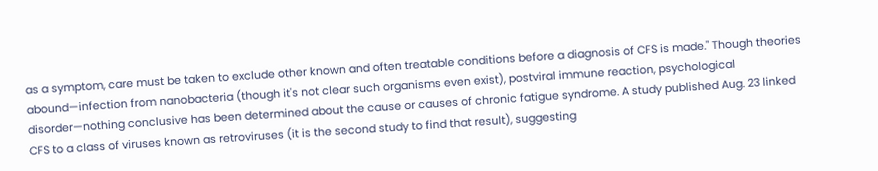as a symptom, care must be taken to exclude other known and often treatable conditions before a diagnosis of CFS is made." Though theories abound—infection from nanobacteria (though it's not clear such organisms even exist), postviral immune reaction, psychological disorder—nothing conclusive has been determined about the cause or causes of chronic fatigue syndrome. A study published Aug. 23 linked CFS to a class of viruses known as retroviruses (it is the second study to find that result), suggesting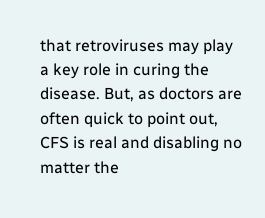that retroviruses may play a key role in curing the disease. But, as doctors are often quick to point out, CFS is real and disabling no matter the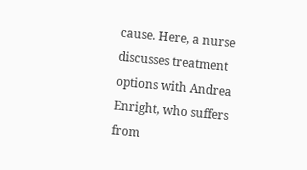cause. Here, a nurse discusses treatment options with Andrea Enright, who suffers from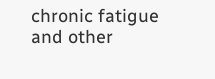chronic fatigue and other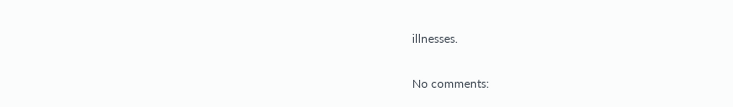illnesses.

No comments: